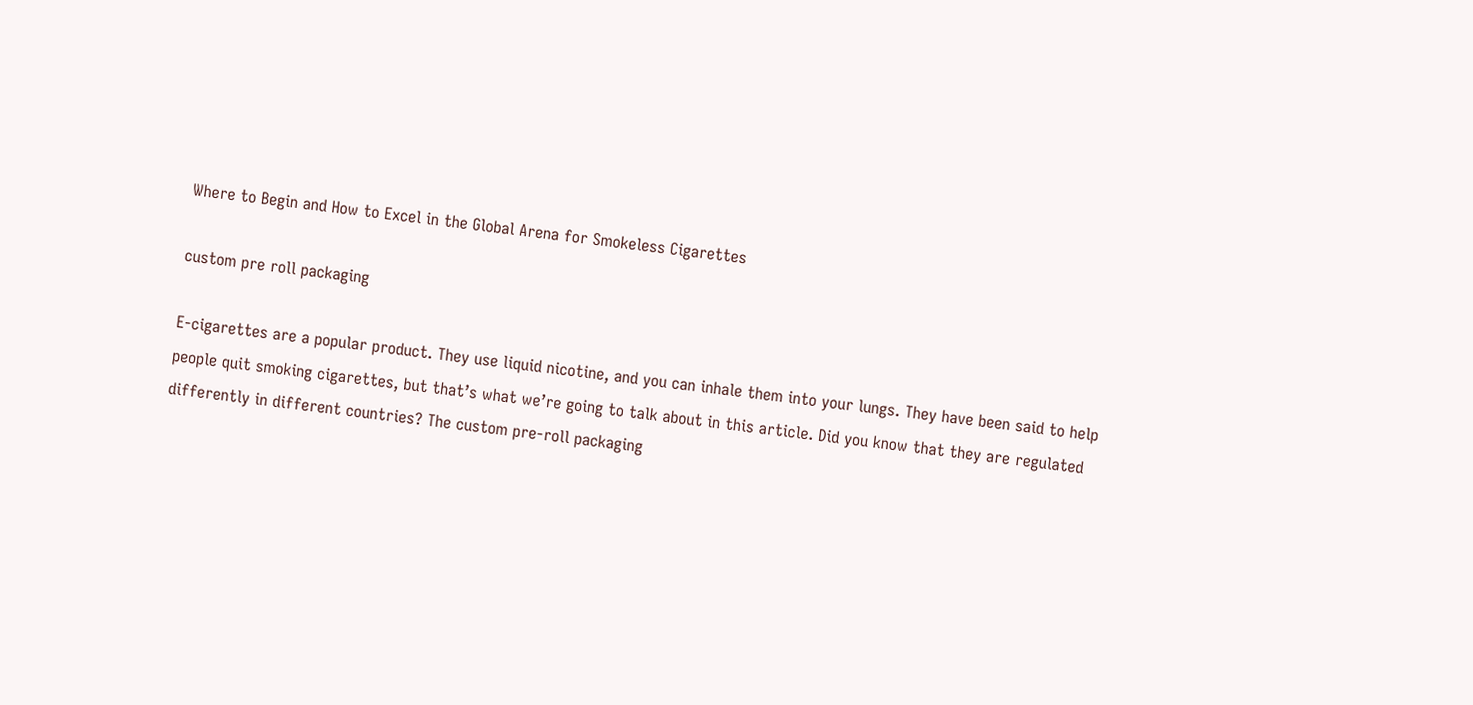Where to Begin and How to Excel in the Global Arena for Smokeless Cigarettes

custom pre roll packaging

E-cigarettes are a popular product. They use liquid nicotine, and you can inhale them into your lungs. They have been said to help people quit smoking cigarettes, but that’s what we’re going to talk about in this article. Did you know that they are regulated differently in different countries? The custom pre-roll packaging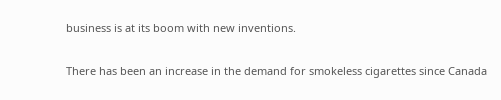business is at its boom with new inventions.

There has been an increase in the demand for smokeless cigarettes since Canada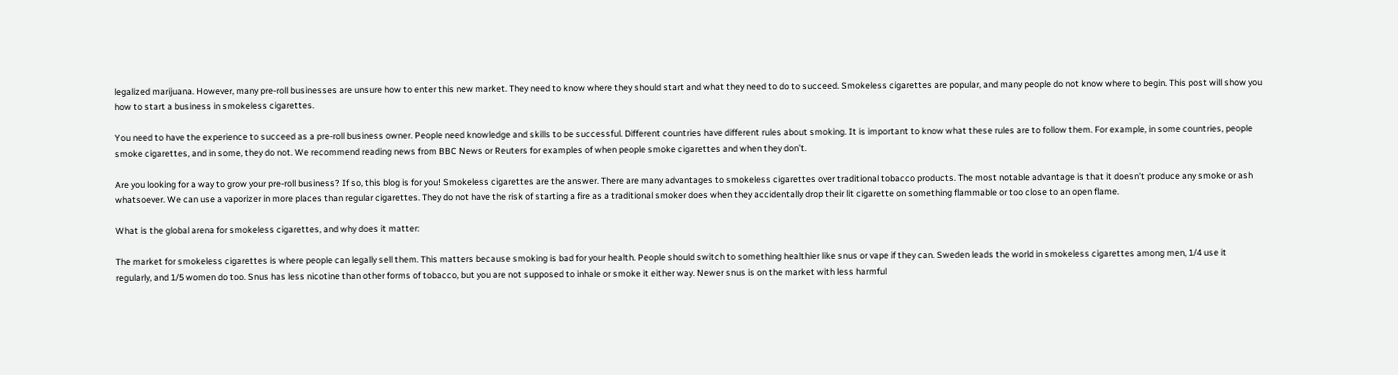legalized marijuana. However, many pre-roll businesses are unsure how to enter this new market. They need to know where they should start and what they need to do to succeed. Smokeless cigarettes are popular, and many people do not know where to begin. This post will show you how to start a business in smokeless cigarettes.

You need to have the experience to succeed as a pre-roll business owner. People need knowledge and skills to be successful. Different countries have different rules about smoking. It is important to know what these rules are to follow them. For example, in some countries, people smoke cigarettes, and in some, they do not. We recommend reading news from BBC News or Reuters for examples of when people smoke cigarettes and when they don’t.

Are you looking for a way to grow your pre-roll business? If so, this blog is for you! Smokeless cigarettes are the answer. There are many advantages to smokeless cigarettes over traditional tobacco products. The most notable advantage is that it doesn’t produce any smoke or ash whatsoever. We can use a vaporizer in more places than regular cigarettes. They do not have the risk of starting a fire as a traditional smoker does when they accidentally drop their lit cigarette on something flammable or too close to an open flame.

What is the global arena for smokeless cigarettes, and why does it matter:

The market for smokeless cigarettes is where people can legally sell them. This matters because smoking is bad for your health. People should switch to something healthier like snus or vape if they can. Sweden leads the world in smokeless cigarettes among men, 1/4 use it regularly, and 1/5 women do too. Snus has less nicotine than other forms of tobacco, but you are not supposed to inhale or smoke it either way. Newer snus is on the market with less harmful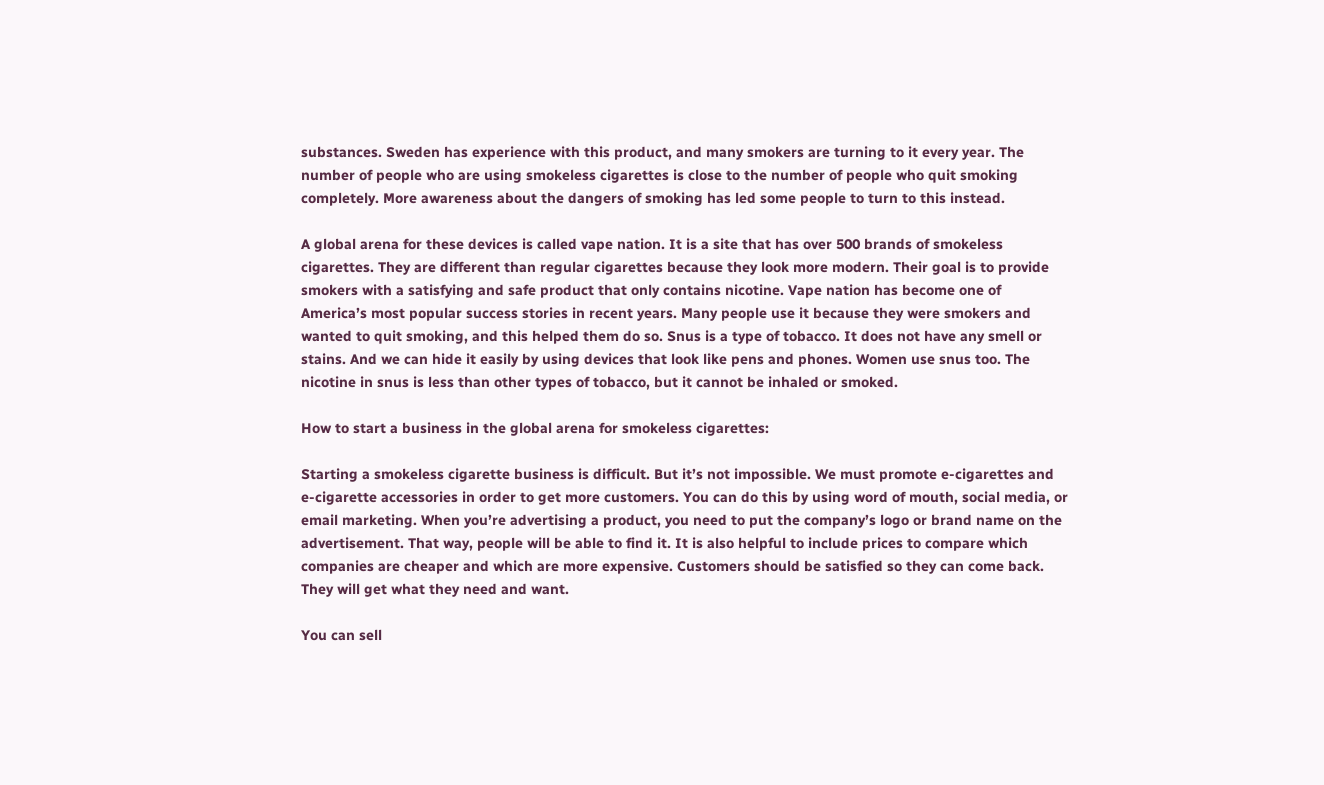substances. Sweden has experience with this product, and many smokers are turning to it every year. The number of people who are using smokeless cigarettes is close to the number of people who quit smoking completely. More awareness about the dangers of smoking has led some people to turn to this instead.

A global arena for these devices is called vape nation. It is a site that has over 500 brands of smokeless cigarettes. They are different than regular cigarettes because they look more modern. Their goal is to provide smokers with a satisfying and safe product that only contains nicotine. Vape nation has become one of America’s most popular success stories in recent years. Many people use it because they were smokers and wanted to quit smoking, and this helped them do so. Snus is a type of tobacco. It does not have any smell or stains. And we can hide it easily by using devices that look like pens and phones. Women use snus too. The nicotine in snus is less than other types of tobacco, but it cannot be inhaled or smoked.

How to start a business in the global arena for smokeless cigarettes:

Starting a smokeless cigarette business is difficult. But it’s not impossible. We must promote e-cigarettes and e-cigarette accessories in order to get more customers. You can do this by using word of mouth, social media, or email marketing. When you’re advertising a product, you need to put the company’s logo or brand name on the advertisement. That way, people will be able to find it. It is also helpful to include prices to compare which companies are cheaper and which are more expensive. Customers should be satisfied so they can come back. They will get what they need and want.

You can sell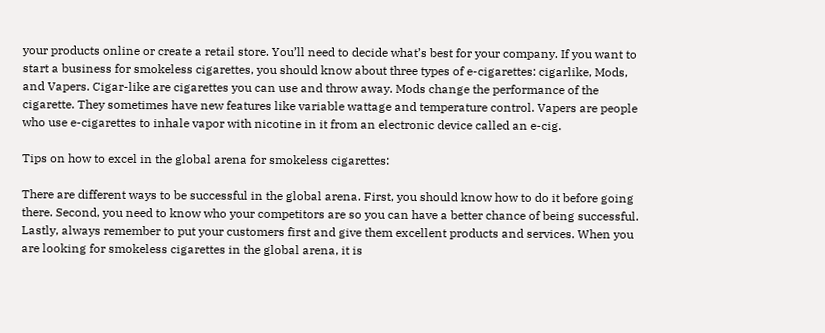your products online or create a retail store. You’ll need to decide what’s best for your company. If you want to start a business for smokeless cigarettes, you should know about three types of e-cigarettes: cigarlike, Mods, and Vapers. Cigar-like are cigarettes you can use and throw away. Mods change the performance of the cigarette. They sometimes have new features like variable wattage and temperature control. Vapers are people who use e-cigarettes to inhale vapor with nicotine in it from an electronic device called an e-cig.

Tips on how to excel in the global arena for smokeless cigarettes:

There are different ways to be successful in the global arena. First, you should know how to do it before going there. Second, you need to know who your competitors are so you can have a better chance of being successful. Lastly, always remember to put your customers first and give them excellent products and services. When you are looking for smokeless cigarettes in the global arena, it is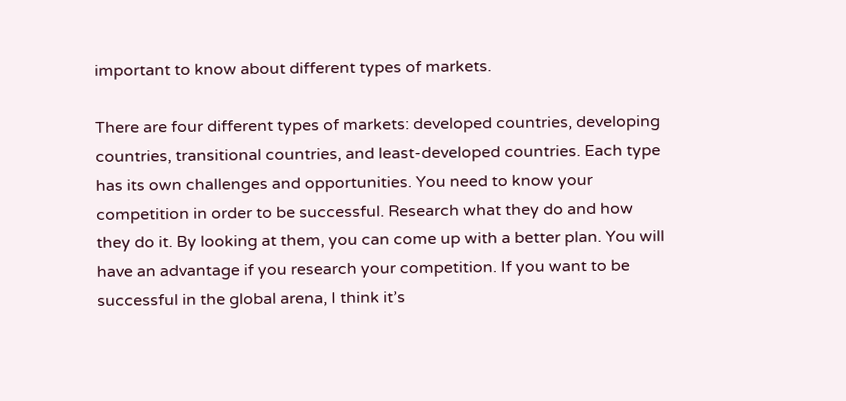important to know about different types of markets.

There are four different types of markets: developed countries, developing countries, transitional countries, and least-developed countries. Each type has its own challenges and opportunities. You need to know your competition in order to be successful. Research what they do and how they do it. By looking at them, you can come up with a better plan. You will have an advantage if you research your competition. If you want to be successful in the global arena, I think it’s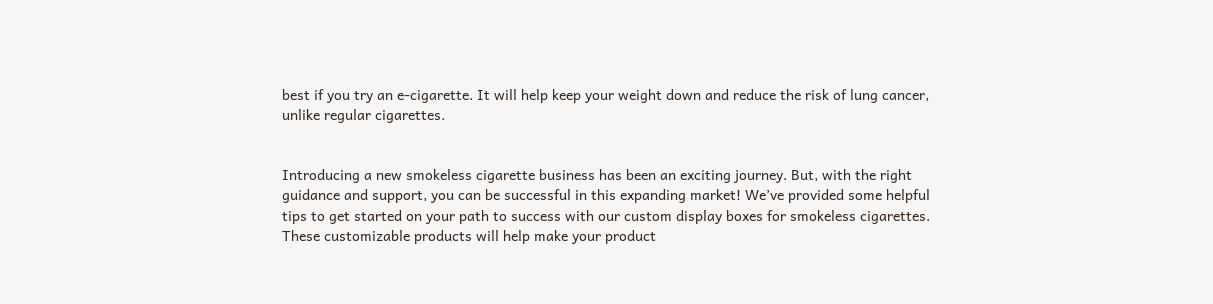best if you try an e-cigarette. It will help keep your weight down and reduce the risk of lung cancer, unlike regular cigarettes.


Introducing a new smokeless cigarette business has been an exciting journey. But, with the right guidance and support, you can be successful in this expanding market! We’ve provided some helpful tips to get started on your path to success with our custom display boxes for smokeless cigarettes. These customizable products will help make your product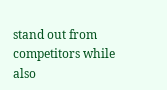stand out from competitors while also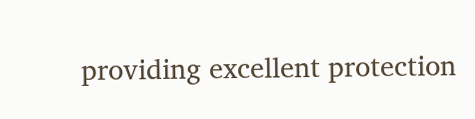providing excellent protection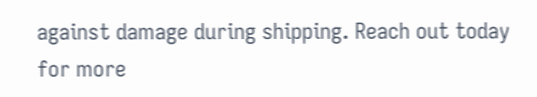against damage during shipping. Reach out today for more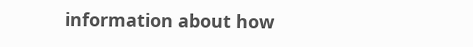information about how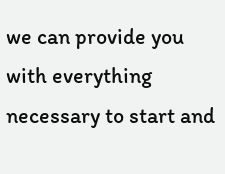we can provide you with everything necessary to start and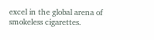excel in the global arena of smokeless cigarettes.